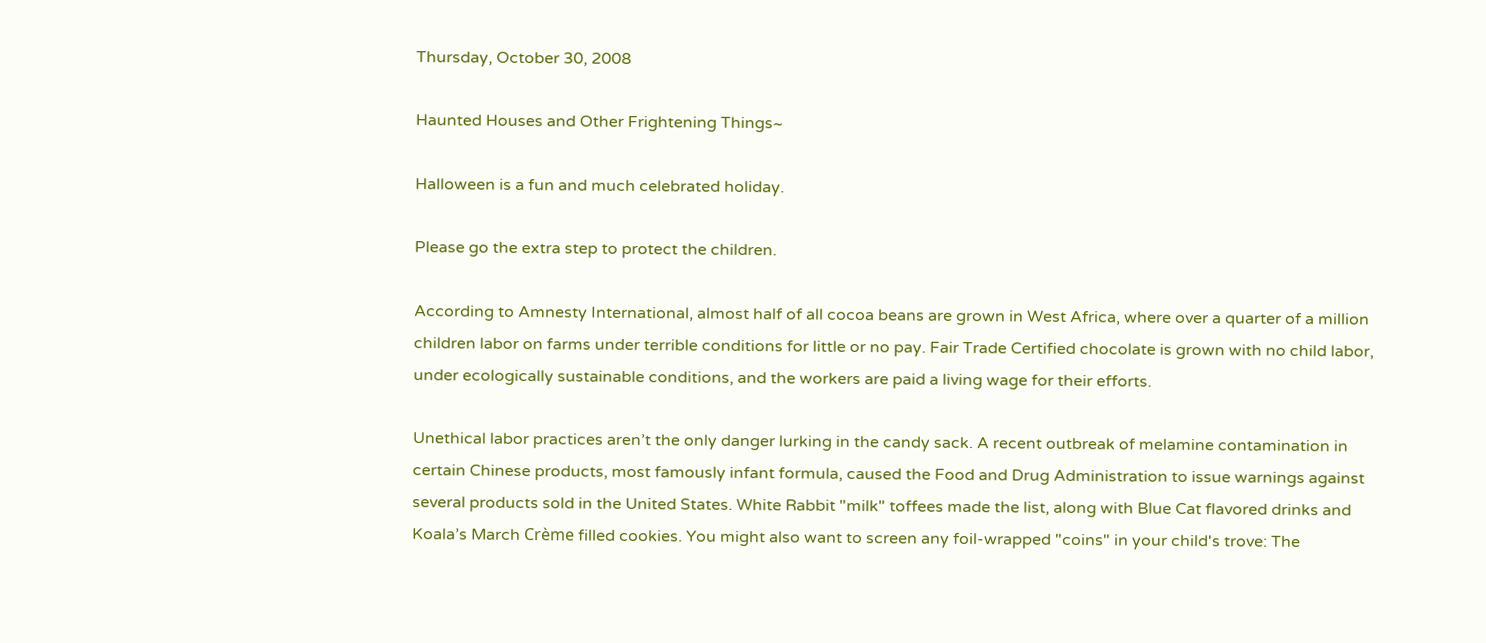Thursday, October 30, 2008

Haunted Houses and Other Frightening Things~

Halloween is a fun and much celebrated holiday.

Please go the extra step to protect the children.

According to Amnesty International, almost half of all cocoa beans are grown in West Africa, where over a quarter of a million children labor on farms under terrible conditions for little or no pay. Fair Trade Certified chocolate is grown with no child labor, under ecologically sustainable conditions, and the workers are paid a living wage for their efforts.

Unethical labor practices aren’t the only danger lurking in the candy sack. A recent outbreak of melamine contamination in certain Chinese products, most famously infant formula, caused the Food and Drug Administration to issue warnings against several products sold in the United States. White Rabbit "milk" toffees made the list, along with Blue Cat flavored drinks and Koala’s March Crème filled cookies. You might also want to screen any foil-wrapped "coins" in your child's trove: The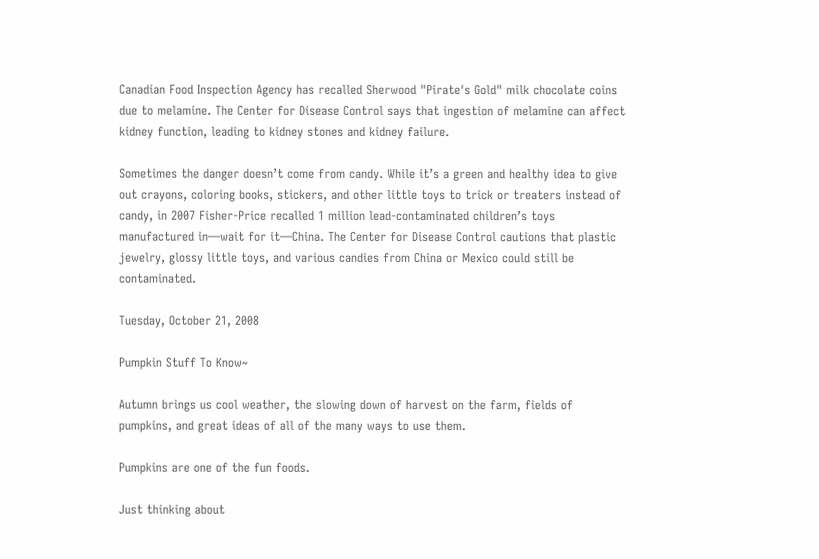Canadian Food Inspection Agency has recalled Sherwood "Pirate's Gold" milk chocolate coins due to melamine. The Center for Disease Control says that ingestion of melamine can affect kidney function, leading to kidney stones and kidney failure.

Sometimes the danger doesn’t come from candy. While it’s a green and healthy idea to give out crayons, coloring books, stickers, and other little toys to trick or treaters instead of candy, in 2007 Fisher-Price recalled 1 million lead-contaminated children’s toys manufactured in—wait for it—China. The Center for Disease Control cautions that plastic jewelry, glossy little toys, and various candies from China or Mexico could still be contaminated.

Tuesday, October 21, 2008

Pumpkin Stuff To Know~

Autumn brings us cool weather, the slowing down of harvest on the farm, fields of pumpkins, and great ideas of all of the many ways to use them.

Pumpkins are one of the fun foods.

Just thinking about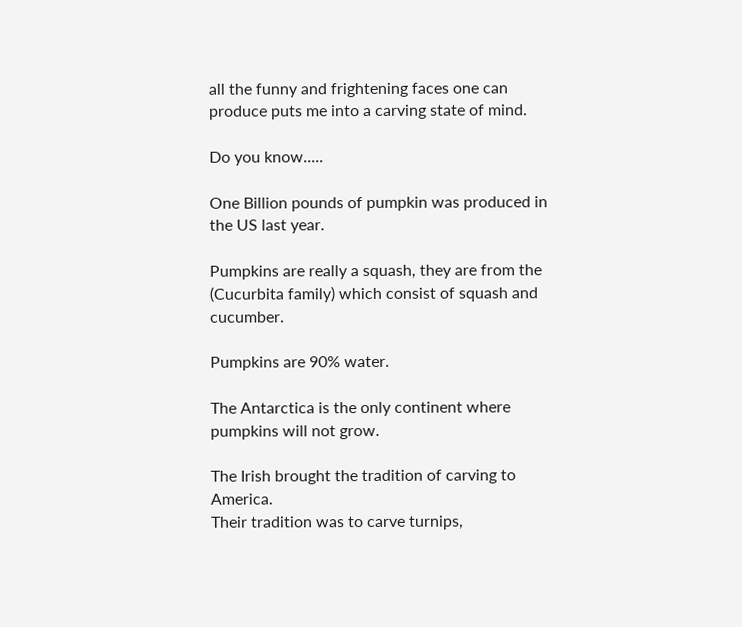all the funny and frightening faces one can produce puts me into a carving state of mind.

Do you know.....

One Billion pounds of pumpkin was produced in the US last year.

Pumpkins are really a squash, they are from the (Cucurbita family) which consist of squash and cucumber.

Pumpkins are 90% water.

The Antarctica is the only continent where pumpkins will not grow.

The Irish brought the tradition of carving to America.
Their tradition was to carve turnips,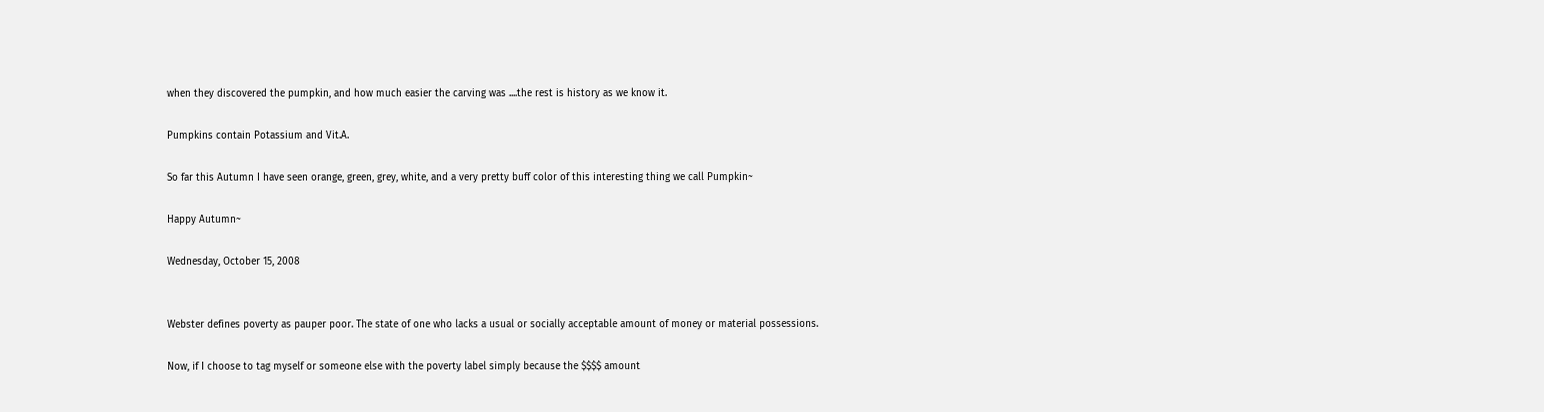when they discovered the pumpkin, and how much easier the carving was ....the rest is history as we know it.

Pumpkins contain Potassium and Vit.A.

So far this Autumn I have seen orange, green, grey, white, and a very pretty buff color of this interesting thing we call Pumpkin~

Happy Autumn~

Wednesday, October 15, 2008


Webster defines poverty as pauper poor. The state of one who lacks a usual or socially acceptable amount of money or material possessions.

Now, if I choose to tag myself or someone else with the poverty label simply because the $$$$ amount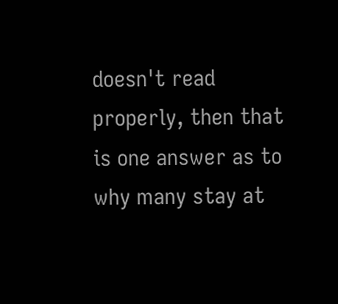doesn't read properly, then that is one answer as to why many stay at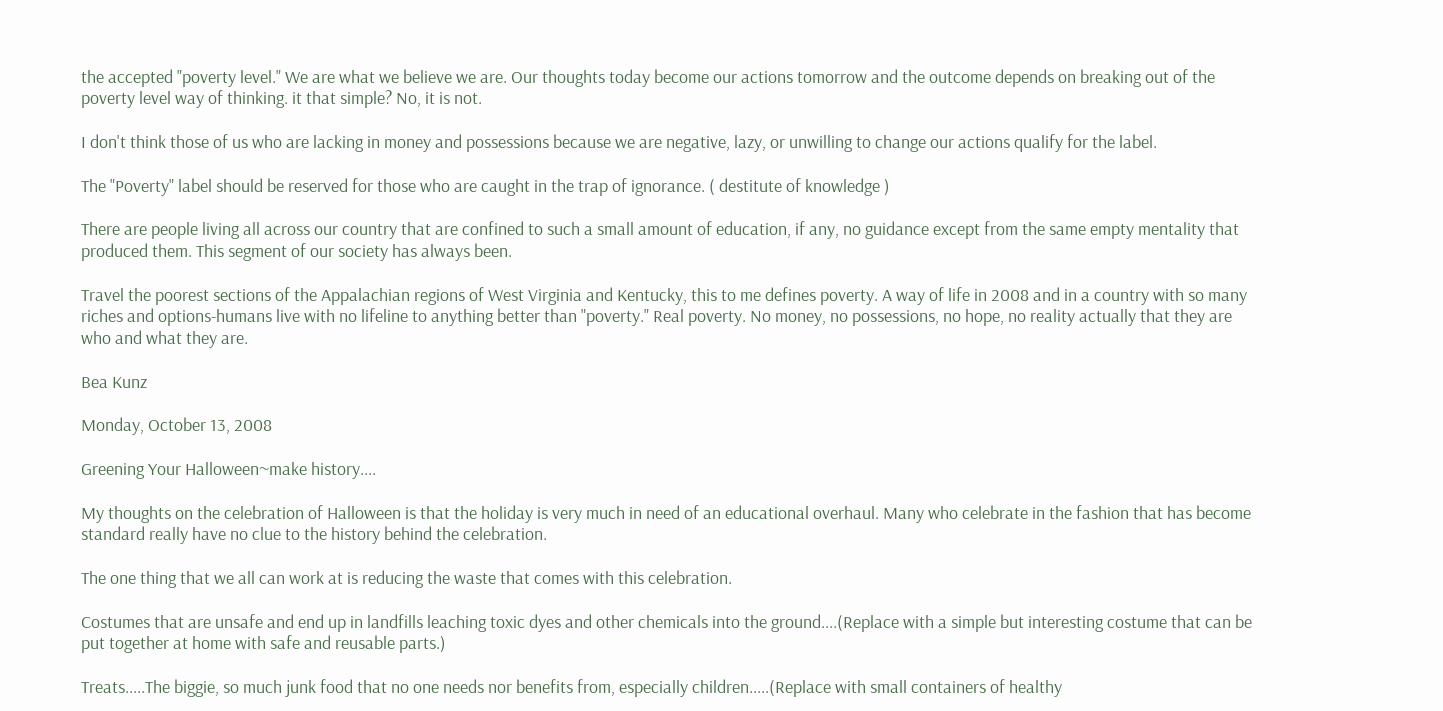the accepted "poverty level." We are what we believe we are. Our thoughts today become our actions tomorrow and the outcome depends on breaking out of the poverty level way of thinking. it that simple? No, it is not.

I don't think those of us who are lacking in money and possessions because we are negative, lazy, or unwilling to change our actions qualify for the label.

The "Poverty" label should be reserved for those who are caught in the trap of ignorance. ( destitute of knowledge )

There are people living all across our country that are confined to such a small amount of education, if any, no guidance except from the same empty mentality that produced them. This segment of our society has always been.

Travel the poorest sections of the Appalachian regions of West Virginia and Kentucky, this to me defines poverty. A way of life in 2008 and in a country with so many riches and options-humans live with no lifeline to anything better than "poverty." Real poverty. No money, no possessions, no hope, no reality actually that they are who and what they are.

Bea Kunz

Monday, October 13, 2008

Greening Your Halloween~make history....

My thoughts on the celebration of Halloween is that the holiday is very much in need of an educational overhaul. Many who celebrate in the fashion that has become standard really have no clue to the history behind the celebration.

The one thing that we all can work at is reducing the waste that comes with this celebration.

Costumes that are unsafe and end up in landfills leaching toxic dyes and other chemicals into the ground....(Replace with a simple but interesting costume that can be put together at home with safe and reusable parts.)

Treats.....The biggie, so much junk food that no one needs nor benefits from, especially children.....(Replace with small containers of healthy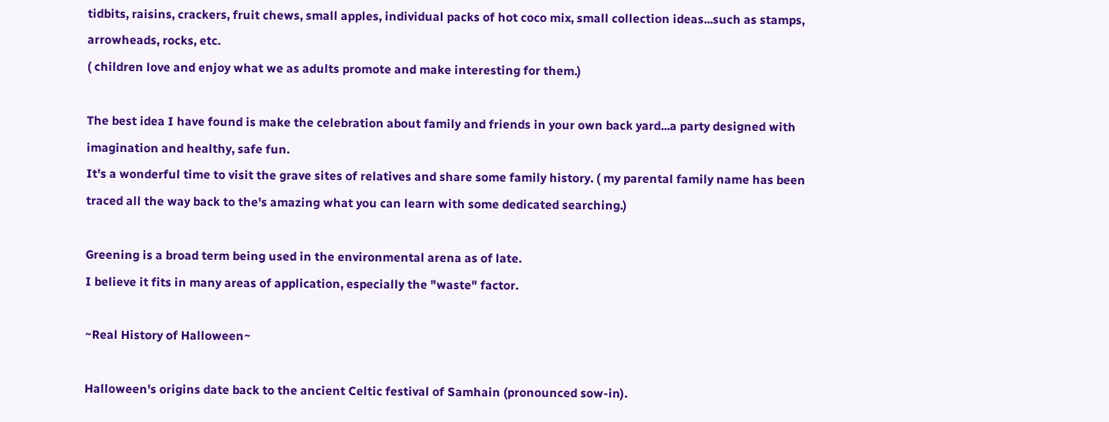tidbits, raisins, crackers, fruit chews, small apples, individual packs of hot coco mix, small collection ideas...such as stamps, arrowheads, rocks, etc.
( children love and enjoy what we as adults promote and make interesting for them.)

The best idea I have found is make the celebration about family and friends in your own back yard...a party designed with imagination and healthy, safe fun.
It's a wonderful time to visit the grave sites of relatives and share some family history. ( my parental family name has been traced all the way back to the's amazing what you can learn with some dedicated searching.)

Greening is a broad term being used in the environmental arena as of late.
I believe it fits in many areas of application, especially the "waste" factor.

~Real History of Halloween~

Halloween's origins date back to the ancient Celtic festival of Samhain (pronounced sow-in).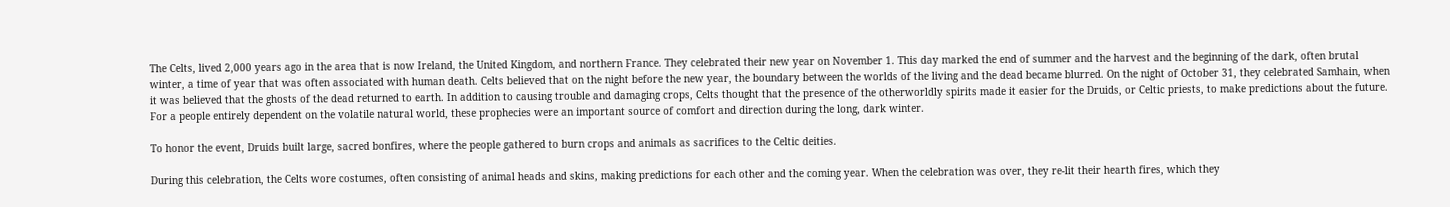The Celts, lived 2,000 years ago in the area that is now Ireland, the United Kingdom, and northern France. They celebrated their new year on November 1. This day marked the end of summer and the harvest and the beginning of the dark, often brutal winter, a time of year that was often associated with human death. Celts believed that on the night before the new year, the boundary between the worlds of the living and the dead became blurred. On the night of October 31, they celebrated Samhain, when it was believed that the ghosts of the dead returned to earth. In addition to causing trouble and damaging crops, Celts thought that the presence of the otherworldly spirits made it easier for the Druids, or Celtic priests, to make predictions about the future. For a people entirely dependent on the volatile natural world, these prophecies were an important source of comfort and direction during the long, dark winter.

To honor the event, Druids built large, sacred bonfires, where the people gathered to burn crops and animals as sacrifices to the Celtic deities.

During this celebration, the Celts wore costumes, often consisting of animal heads and skins, making predictions for each other and the coming year. When the celebration was over, they re-lit their hearth fires, which they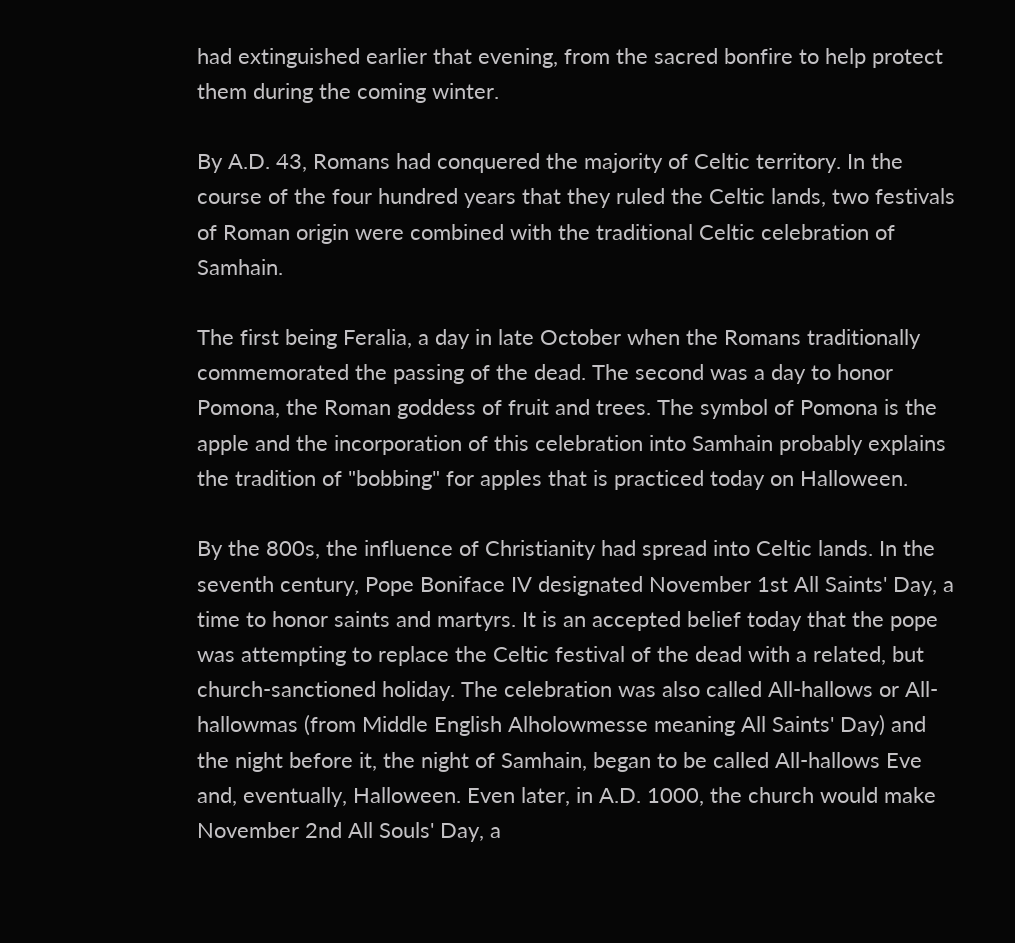had extinguished earlier that evening, from the sacred bonfire to help protect them during the coming winter.

By A.D. 43, Romans had conquered the majority of Celtic territory. In the course of the four hundred years that they ruled the Celtic lands, two festivals of Roman origin were combined with the traditional Celtic celebration of Samhain.

The first being Feralia, a day in late October when the Romans traditionally commemorated the passing of the dead. The second was a day to honor Pomona, the Roman goddess of fruit and trees. The symbol of Pomona is the apple and the incorporation of this celebration into Samhain probably explains the tradition of "bobbing" for apples that is practiced today on Halloween.

By the 800s, the influence of Christianity had spread into Celtic lands. In the seventh century, Pope Boniface IV designated November 1st All Saints' Day, a time to honor saints and martyrs. It is an accepted belief today that the pope was attempting to replace the Celtic festival of the dead with a related, but church-sanctioned holiday. The celebration was also called All-hallows or All-hallowmas (from Middle English Alholowmesse meaning All Saints' Day) and the night before it, the night of Samhain, began to be called All-hallows Eve and, eventually, Halloween. Even later, in A.D. 1000, the church would make November 2nd All Souls' Day, a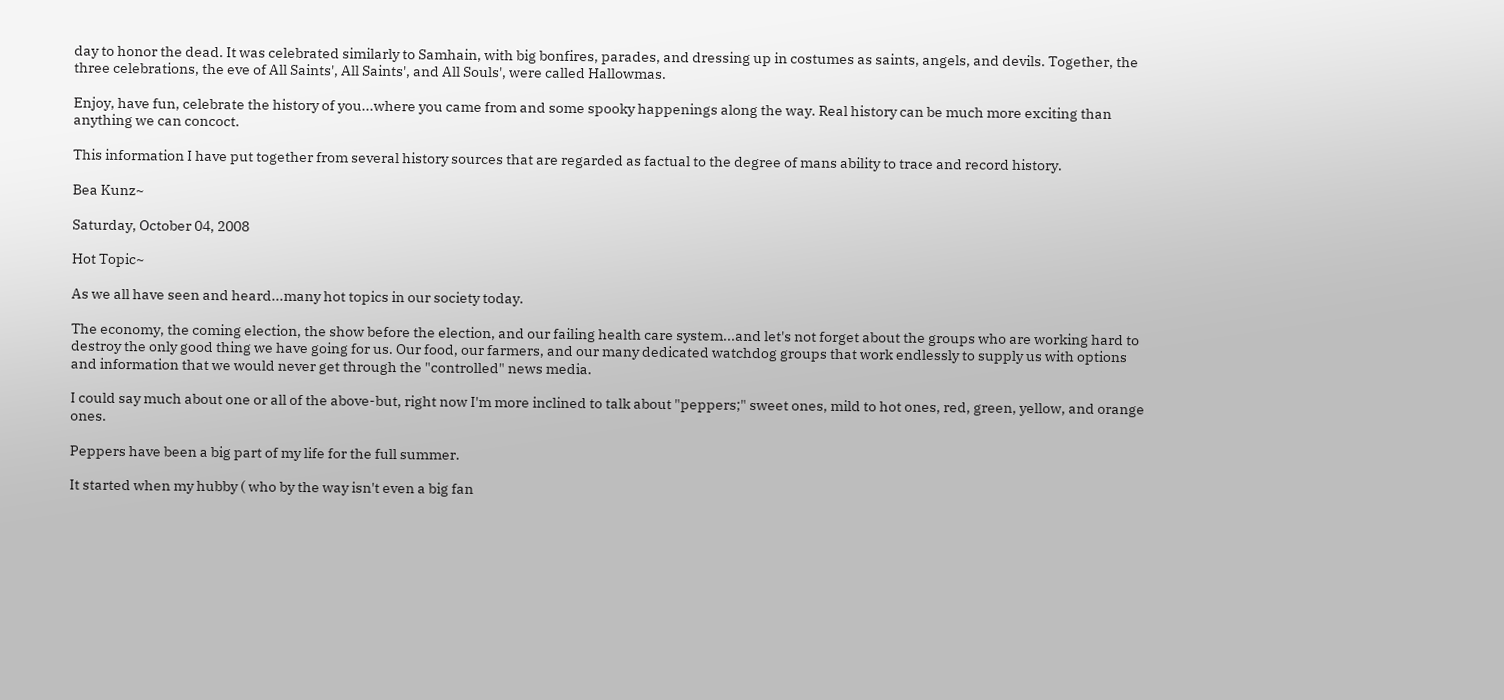day to honor the dead. It was celebrated similarly to Samhain, with big bonfires, parades, and dressing up in costumes as saints, angels, and devils. Together, the three celebrations, the eve of All Saints', All Saints', and All Souls', were called Hallowmas.

Enjoy, have fun, celebrate the history of you...where you came from and some spooky happenings along the way. Real history can be much more exciting than anything we can concoct.

This information I have put together from several history sources that are regarded as factual to the degree of mans ability to trace and record history.

Bea Kunz~

Saturday, October 04, 2008

Hot Topic~

As we all have seen and heard...many hot topics in our society today.

The economy, the coming election, the show before the election, and our failing health care system...and let's not forget about the groups who are working hard to destroy the only good thing we have going for us. Our food, our farmers, and our many dedicated watchdog groups that work endlessly to supply us with options and information that we would never get through the "controlled" news media.

I could say much about one or all of the above-but, right now I'm more inclined to talk about "peppers;" sweet ones, mild to hot ones, red, green, yellow, and orange ones.

Peppers have been a big part of my life for the full summer.

It started when my hubby ( who by the way isn't even a big fan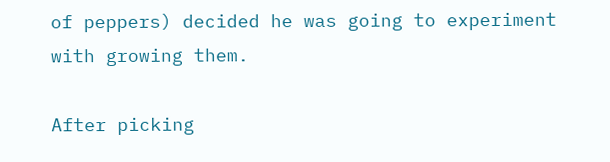of peppers) decided he was going to experiment with growing them.

After picking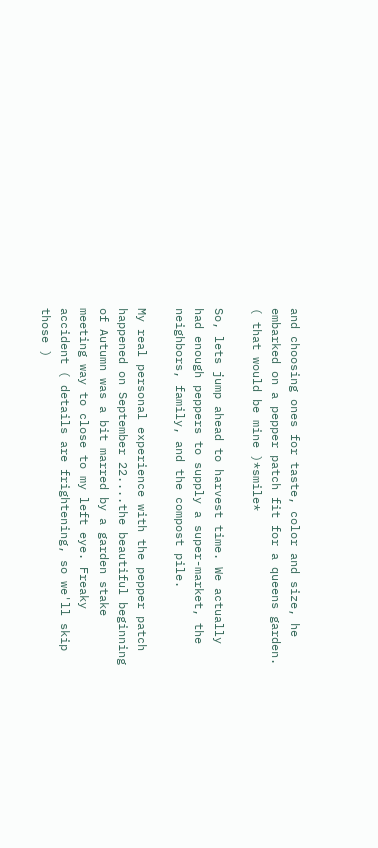and choosing ones for taste, color and size, he embarked on a pepper patch fit for a queens garden. ( that would be mine )*smile*

So, lets jump ahead to harvest time. We actually had enough peppers to supply a super-market, the neighbors, family, and the compost pile.

My real personal experience with the pepper patch happened on September 22....the beautiful beginning of Autumn was a bit marred by a garden stake meeting way to close to my left eye. Freaky accident ( details are frightening, so we'll skip those )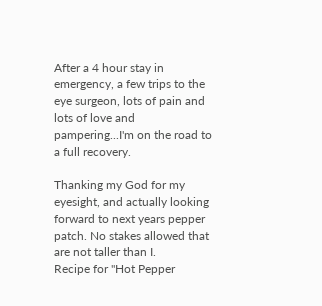After a 4 hour stay in emergency, a few trips to the eye surgeon, lots of pain and lots of love and pampering...I'm on the road to a full recovery.

Thanking my God for my eyesight, and actually looking forward to next years pepper patch. No stakes allowed that are not taller than I.
Recipe for "Hot Pepper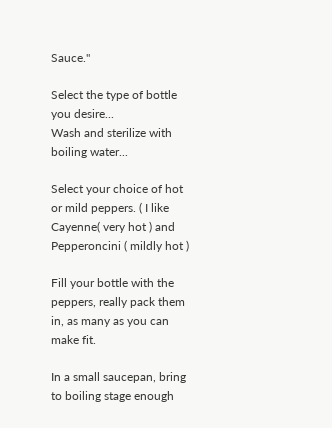Sauce."

Select the type of bottle you desire...
Wash and sterilize with boiling water...

Select your choice of hot or mild peppers. ( I like Cayenne( very hot ) and Pepperoncini ( mildly hot )

Fill your bottle with the peppers, really pack them in, as many as you can make fit.

In a small saucepan, bring to boiling stage enough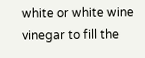white or white wine vinegar to fill the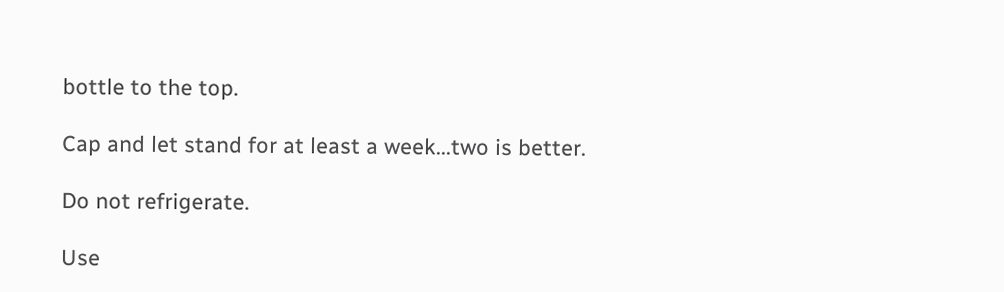bottle to the top.

Cap and let stand for at least a week...two is better.

Do not refrigerate.

Use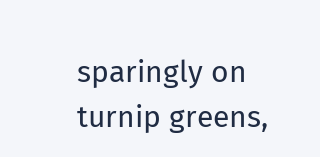sparingly on turnip greens,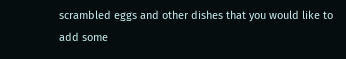scrambled eggs and other dishes that you would like to add some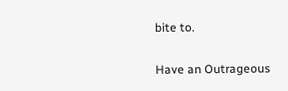bite to.

Have an Outrageous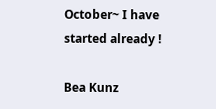October~ I have started already !

Bea Kunz